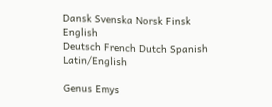Dansk Svenska Norsk Finsk English
Deutsch French Dutch Spanish Latin/English

Genus Emys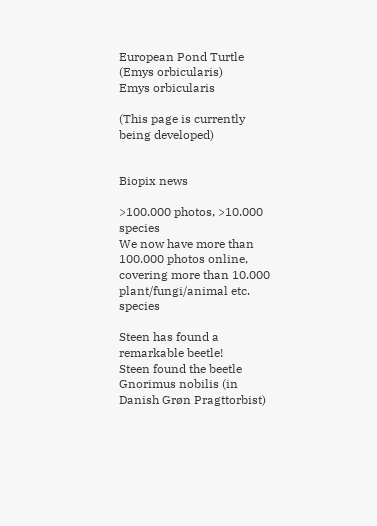European Pond Turtle (Emys orbicularis)
Emys orbicularis

(This page is currently being developed)


Biopix news

>100.000 photos, >10.000 species
We now have more than 100.000 photos online, covering more than 10.000 plant/fungi/animal etc. species

Steen has found a remarkable beetle!
Steen found the beetle Gnorimus nobilis (in Danish Grøn Pragttorbist)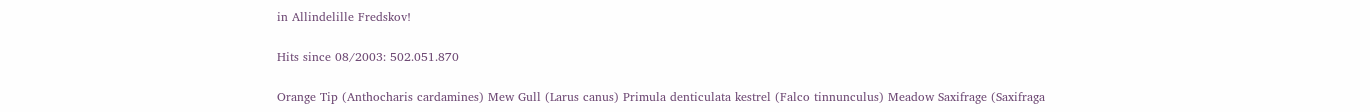in Allindelille Fredskov!

Hits since 08/2003: 502.051.870

Orange Tip (Anthocharis cardamines) Mew Gull (Larus canus) Primula denticulata kestrel (Falco tinnunculus) Meadow Saxifrage (Saxifraga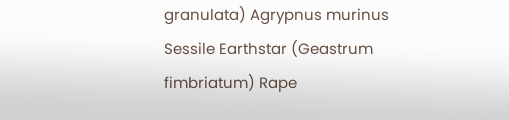granulata) Agrypnus murinus Sessile Earthstar (Geastrum fimbriatum) Rape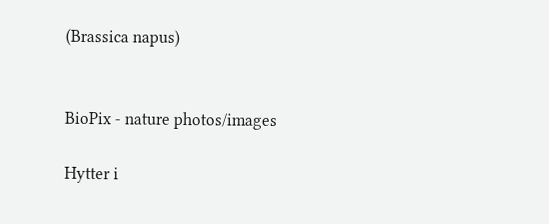(Brassica napus)


BioPix - nature photos/images

Hytter i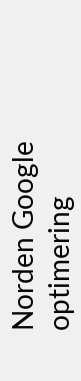Norden Google optimering